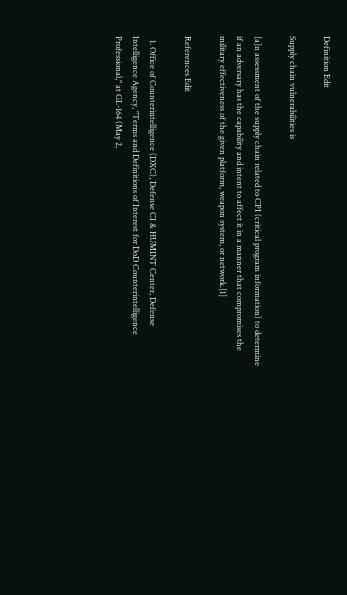Definition Edit

Supply chain vulnerabilities is

[a]n assessment of the supply chain related to CPI (critical program information) to determine if an adversary has the capability and intent to affect it in a manner that compromises the military effectiveness of the given platform, weapon system, or network.[1]

References Edit

  1. Office of Counterintelligence (DXC), Defense CI & HUMINT Center, Defense Intelligence Agency, "Terms and Definitions of Interest for DoD Counterintelligence Professional," at GL-164 (May 2,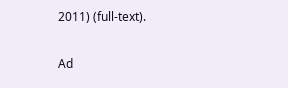2011) (full-text).

Ad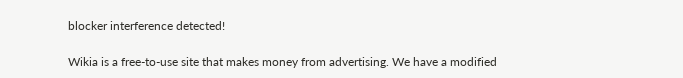blocker interference detected!

Wikia is a free-to-use site that makes money from advertising. We have a modified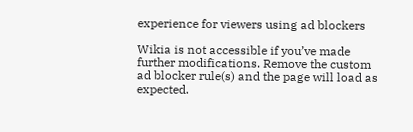experience for viewers using ad blockers

Wikia is not accessible if you’ve made further modifications. Remove the custom ad blocker rule(s) and the page will load as expected.